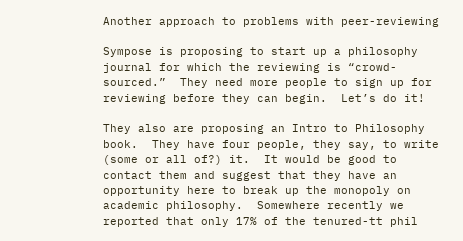Another approach to problems with peer-reviewing

Sympose is proposing to start up a philosophy journal for which the reviewing is “crowd-sourced.”  They need more people to sign up for reviewing before they can begin.  Let’s do it!

They also are proposing an Intro to Philosophy book.  They have four people, they say, to write (some or all of?) it.  It would be good to contact them and suggest that they have an opportunity here to break up the monopoly on academic philosophy.  Somewhere recently we reported that only 17% of the tenured-tt phil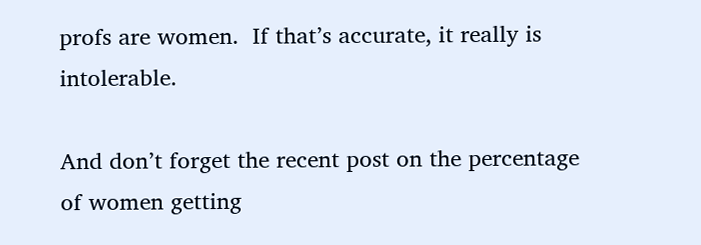profs are women.  If that’s accurate, it really is intolerable.

And don’t forget the recent post on the percentage of women getting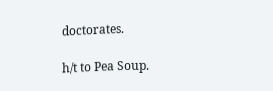doctorates.

h/t to Pea Soup.